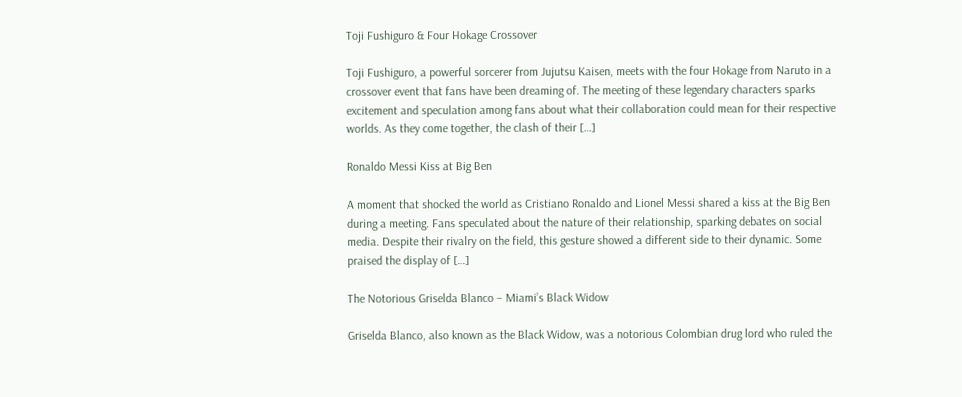Toji Fushiguro & Four Hokage Crossover

Toji Fushiguro, a powerful sorcerer from Jujutsu Kaisen, meets with the four Hokage from Naruto in a crossover event that fans have been dreaming of. The meeting of these legendary characters sparks excitement and speculation among fans about what their collaboration could mean for their respective worlds. As they come together, the clash of their […]

Ronaldo Messi Kiss at Big Ben

A moment that shocked the world as Cristiano Ronaldo and Lionel Messi shared a kiss at the Big Ben during a meeting. Fans speculated about the nature of their relationship, sparking debates on social media. Despite their rivalry on the field, this gesture showed a different side to their dynamic. Some praised the display of […]

The Notorious Griselda Blanco – Miami’s Black Widow

Griselda Blanco, also known as the Black Widow, was a notorious Colombian drug lord who ruled the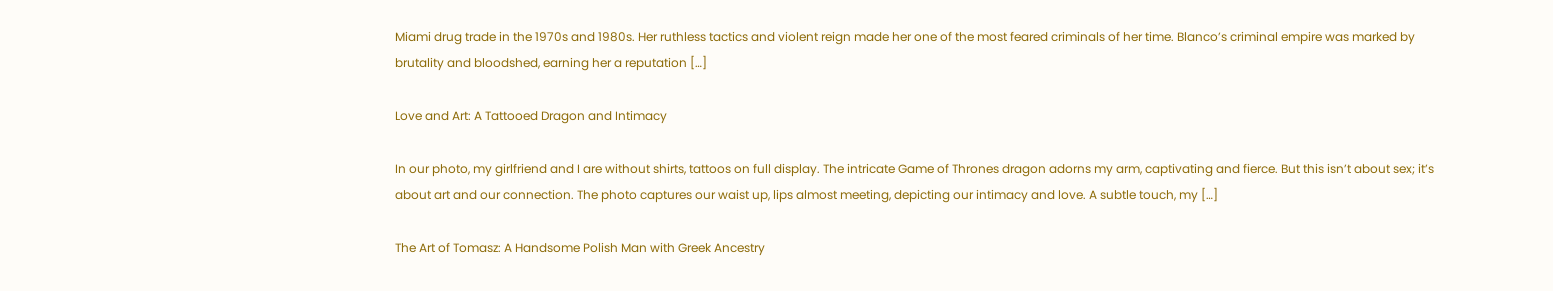Miami drug trade in the 1970s and 1980s. Her ruthless tactics and violent reign made her one of the most feared criminals of her time. Blanco’s criminal empire was marked by brutality and bloodshed, earning her a reputation […]

Love and Art: A Tattooed Dragon and Intimacy

In our photo, my girlfriend and I are without shirts, tattoos on full display. The intricate Game of Thrones dragon adorns my arm, captivating and fierce. But this isn’t about sex; it’s about art and our connection. The photo captures our waist up, lips almost meeting, depicting our intimacy and love. A subtle touch, my […]

The Art of Tomasz: A Handsome Polish Man with Greek Ancestry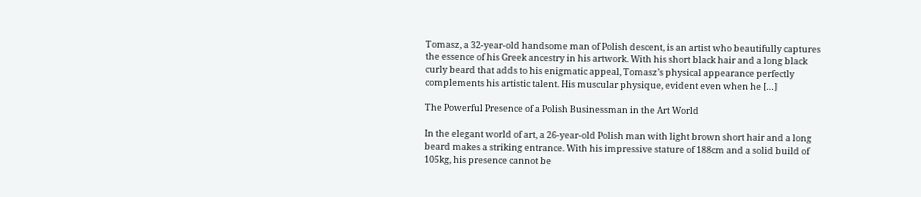Tomasz, a 32-year-old handsome man of Polish descent, is an artist who beautifully captures the essence of his Greek ancestry in his artwork. With his short black hair and a long black curly beard that adds to his enigmatic appeal, Tomasz’s physical appearance perfectly complements his artistic talent. His muscular physique, evident even when he […]

The Powerful Presence of a Polish Businessman in the Art World

In the elegant world of art, a 26-year-old Polish man with light brown short hair and a long beard makes a striking entrance. With his impressive stature of 188cm and a solid build of 105kg, his presence cannot be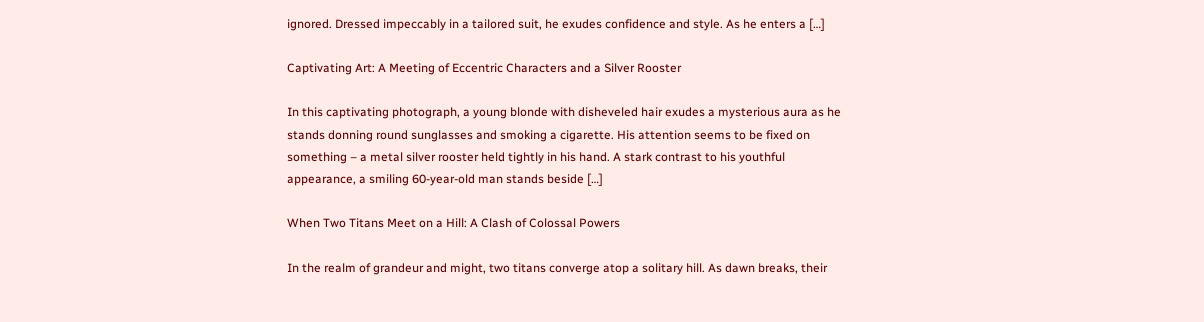ignored. Dressed impeccably in a tailored suit, he exudes confidence and style. As he enters a […]

Captivating Art: A Meeting of Eccentric Characters and a Silver Rooster

In this captivating photograph, a young blonde with disheveled hair exudes a mysterious aura as he stands donning round sunglasses and smoking a cigarette. His attention seems to be fixed on something – a metal silver rooster held tightly in his hand. A stark contrast to his youthful appearance, a smiling 60-year-old man stands beside […]

When Two Titans Meet on a Hill: A Clash of Colossal Powers

In the realm of grandeur and might, two titans converge atop a solitary hill. As dawn breaks, their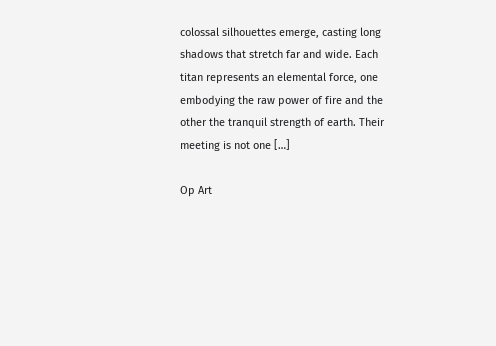colossal silhouettes emerge, casting long shadows that stretch far and wide. Each titan represents an elemental force, one embodying the raw power of fire and the other the tranquil strength of earth. Their meeting is not one […]

Op Art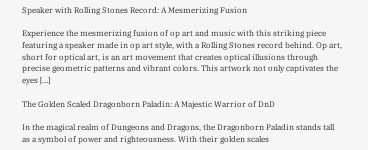Speaker with Rolling Stones Record: A Mesmerizing Fusion

Experience the mesmerizing fusion of op art and music with this striking piece featuring a speaker made in op art style, with a Rolling Stones record behind. Op art, short for optical art, is an art movement that creates optical illusions through precise geometric patterns and vibrant colors. This artwork not only captivates the eyes […]

The Golden Scaled Dragonborn Paladin: A Majestic Warrior of DnD

In the magical realm of Dungeons and Dragons, the Dragonborn Paladin stands tall as a symbol of power and righteousness. With their golden scales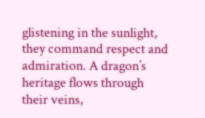glistening in the sunlight, they command respect and admiration. A dragon’s heritage flows through their veins,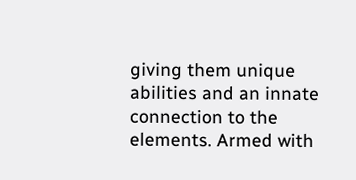giving them unique abilities and an innate connection to the elements. Armed with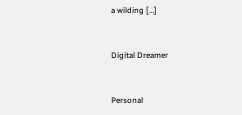a wilding […]


Digital Dreamer


Personal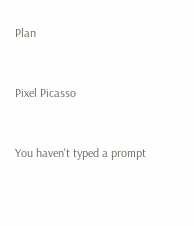Plan


Pixel Picasso


You haven't typed a prompt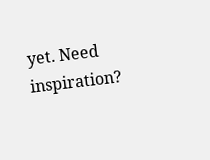yet. Need inspiration?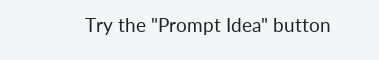Try the "Prompt Idea" button